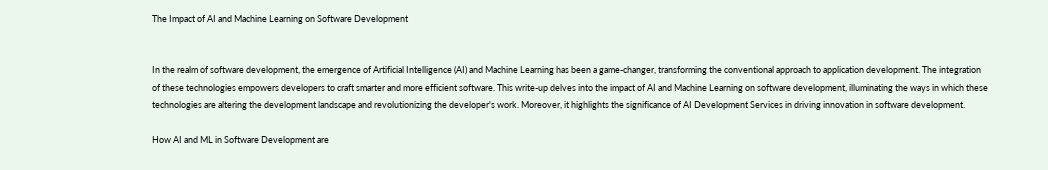The Impact of AI and Machine Learning on Software Development


In the realm of software development, the emergence of Artificial Intelligence (AI) and Machine Learning has been a game-changer, transforming the conventional approach to application development. The integration of these technologies empowers developers to craft smarter and more efficient software. This write-up delves into the impact of AI and Machine Learning on software development, illuminating the ways in which these technologies are altering the development landscape and revolutionizing the developer's work. Moreover, it highlights the significance of AI Development Services in driving innovation in software development.

How AI and ML in Software Development are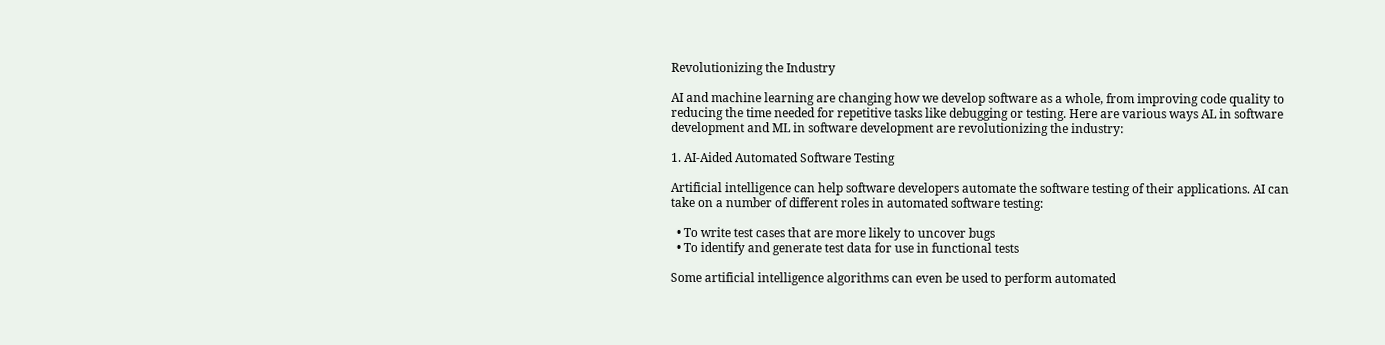Revolutionizing the Industry

AI and machine learning are changing how we develop software as a whole, from improving code quality to reducing the time needed for repetitive tasks like debugging or testing. Here are various ways AL in software development and ML in software development are revolutionizing the industry:

1. AI-Aided Automated Software Testing

Artificial intelligence can help software developers automate the software testing of their applications. AI can take on a number of different roles in automated software testing:

  • To write test cases that are more likely to uncover bugs
  • To identify and generate test data for use in functional tests

Some artificial intelligence algorithms can even be used to perform automated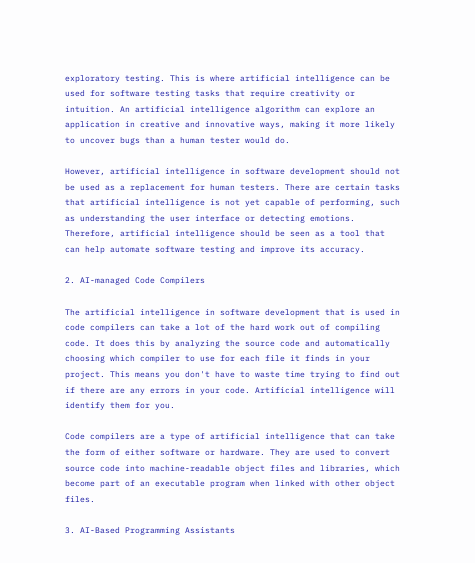exploratory testing. This is where artificial intelligence can be used for software testing tasks that require creativity or intuition. An artificial intelligence algorithm can explore an application in creative and innovative ways, making it more likely to uncover bugs than a human tester would do.

However, artificial intelligence in software development should not be used as a replacement for human testers. There are certain tasks that artificial intelligence is not yet capable of performing, such as understanding the user interface or detecting emotions. Therefore, artificial intelligence should be seen as a tool that can help automate software testing and improve its accuracy.

2. AI-managed Code Compilers

The artificial intelligence in software development that is used in code compilers can take a lot of the hard work out of compiling code. It does this by analyzing the source code and automatically choosing which compiler to use for each file it finds in your project. This means you don't have to waste time trying to find out if there are any errors in your code. Artificial intelligence will identify them for you.

Code compilers are a type of artificial intelligence that can take the form of either software or hardware. They are used to convert source code into machine-readable object files and libraries, which become part of an executable program when linked with other object files.

3. AI-Based Programming Assistants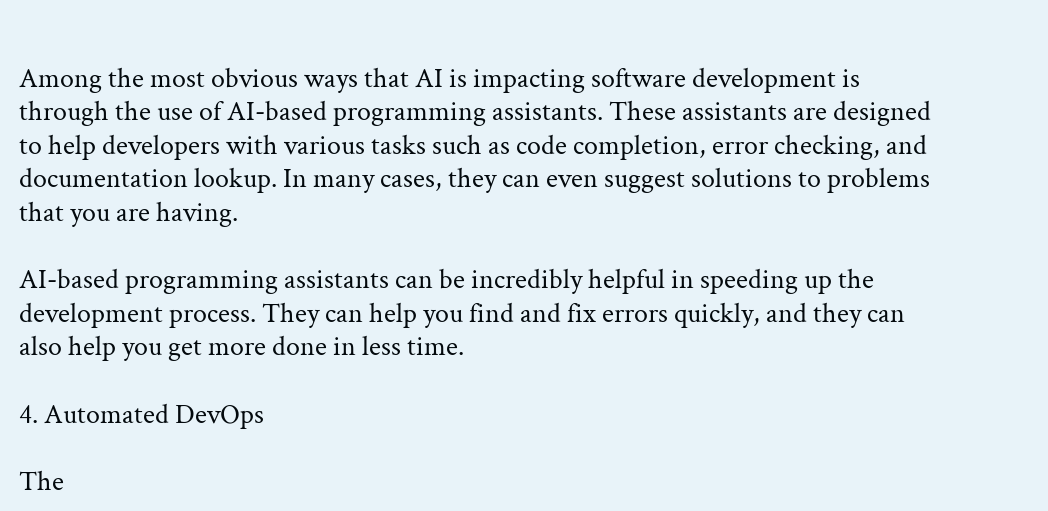Among the most obvious ways that AI is impacting software development is through the use of AI-based programming assistants. These assistants are designed to help developers with various tasks such as code completion, error checking, and documentation lookup. In many cases, they can even suggest solutions to problems that you are having.

AI-based programming assistants can be incredibly helpful in speeding up the development process. They can help you find and fix errors quickly, and they can also help you get more done in less time.

4. Automated DevOps

The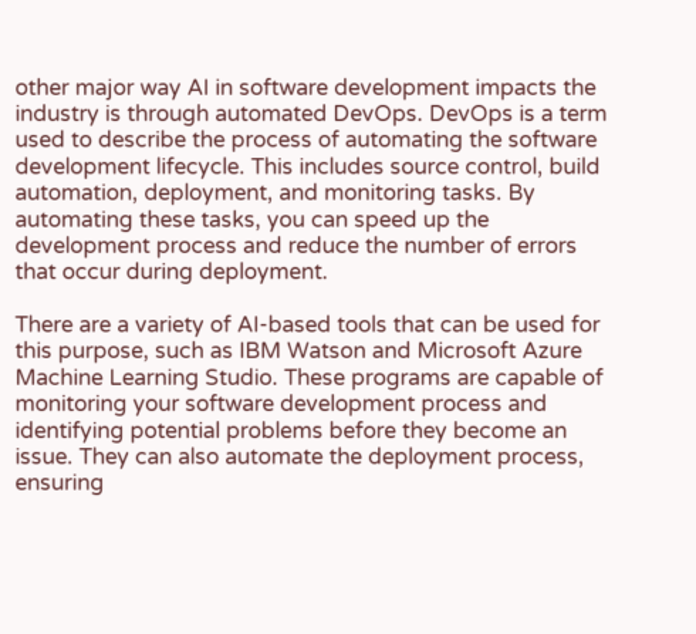other major way AI in software development impacts the industry is through automated DevOps. DevOps is a term used to describe the process of automating the software development lifecycle. This includes source control, build automation, deployment, and monitoring tasks. By automating these tasks, you can speed up the development process and reduce the number of errors that occur during deployment.

There are a variety of AI-based tools that can be used for this purpose, such as IBM Watson and Microsoft Azure Machine Learning Studio. These programs are capable of monitoring your software development process and identifying potential problems before they become an issue. They can also automate the deployment process, ensuring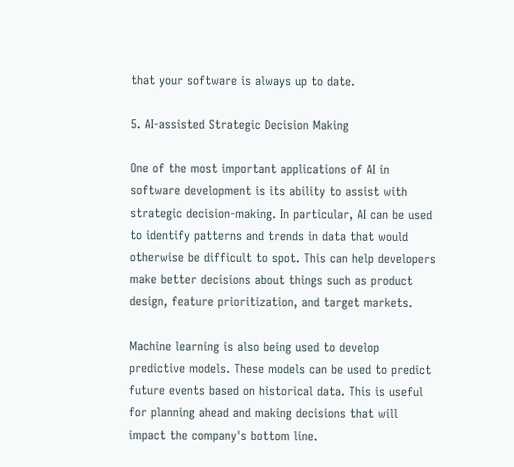that your software is always up to date.

5. AI-assisted Strategic Decision Making

One of the most important applications of AI in software development is its ability to assist with strategic decision-making. In particular, AI can be used to identify patterns and trends in data that would otherwise be difficult to spot. This can help developers make better decisions about things such as product design, feature prioritization, and target markets.

Machine learning is also being used to develop predictive models. These models can be used to predict future events based on historical data. This is useful for planning ahead and making decisions that will impact the company's bottom line.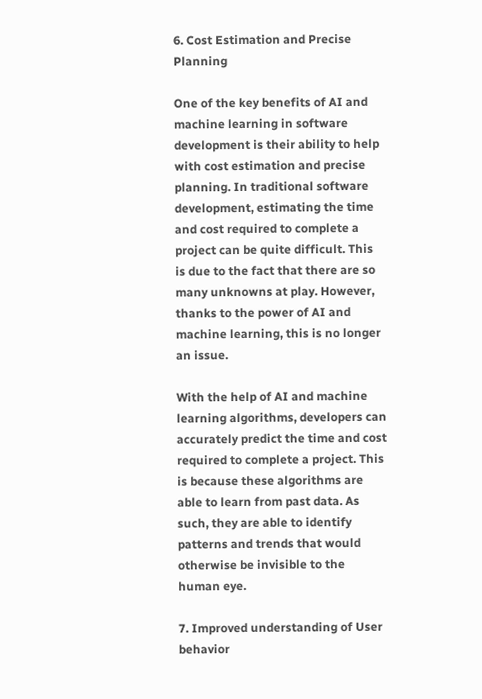6. Cost Estimation and Precise Planning

One of the key benefits of AI and machine learning in software development is their ability to help with cost estimation and precise planning. In traditional software development, estimating the time and cost required to complete a project can be quite difficult. This is due to the fact that there are so many unknowns at play. However, thanks to the power of AI and machine learning, this is no longer an issue.

With the help of AI and machine learning algorithms, developers can accurately predict the time and cost required to complete a project. This is because these algorithms are able to learn from past data. As such, they are able to identify patterns and trends that would otherwise be invisible to the human eye.

7. Improved understanding of User behavior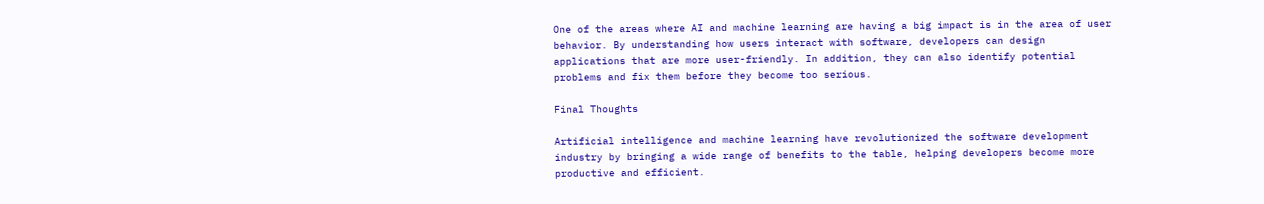One of the areas where AI and machine learning are having a big impact is in the area of user behavior. By understanding how users interact with software, developers can design applications that are more user-friendly. In addition, they can also identify potential problems and fix them before they become too serious.

Final Thoughts

Artificial intelligence and machine learning have revolutionized the software development industry by bringing a wide range of benefits to the table, helping developers become more productive and efficient.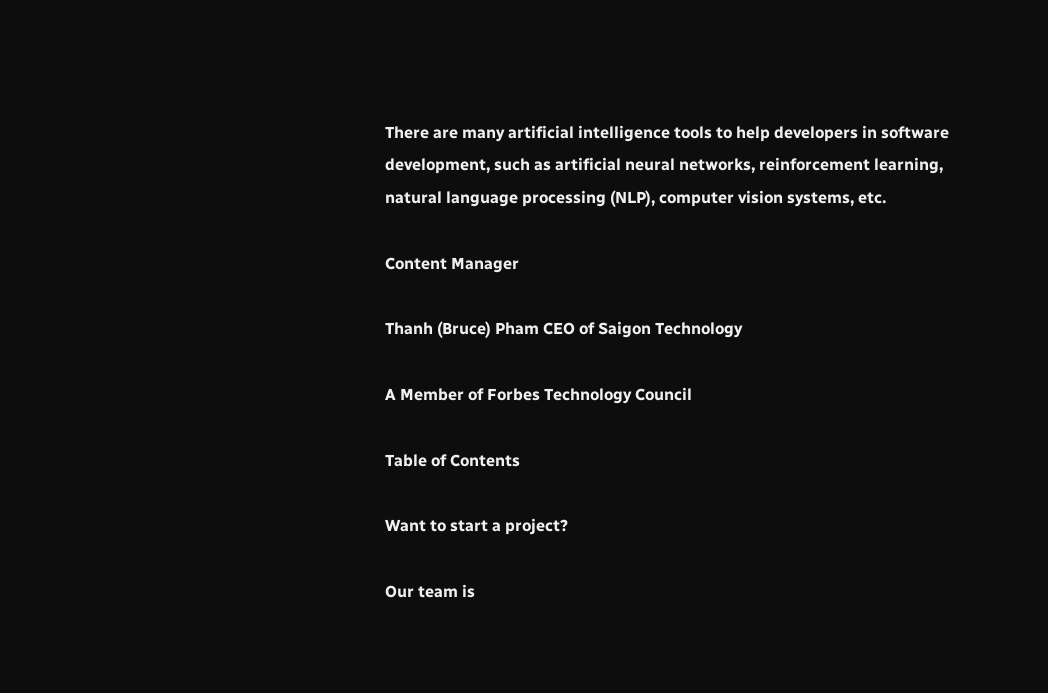There are many artificial intelligence tools to help developers in software development, such as artificial neural networks, reinforcement learning, natural language processing (NLP), computer vision systems, etc.

Content Manager

Thanh (Bruce) Pham CEO of Saigon Technology

A Member of Forbes Technology Council

Table of Contents

Want to start a project?

Our team is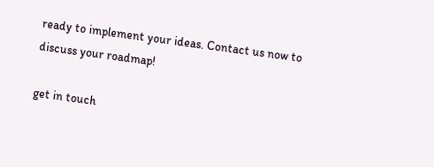ready to implement your ideas. Contact us now to discuss your roadmap!

get in touch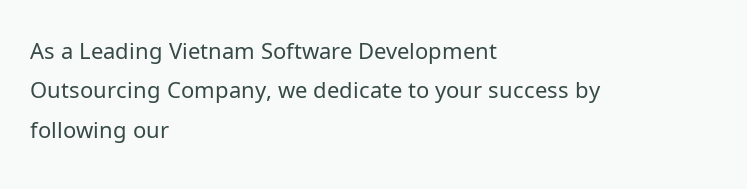As a Leading Vietnam Software Development Outsourcing Company, we dedicate to your success by following our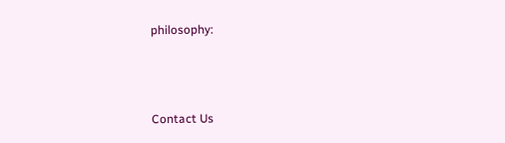philosophy:



Contact Us